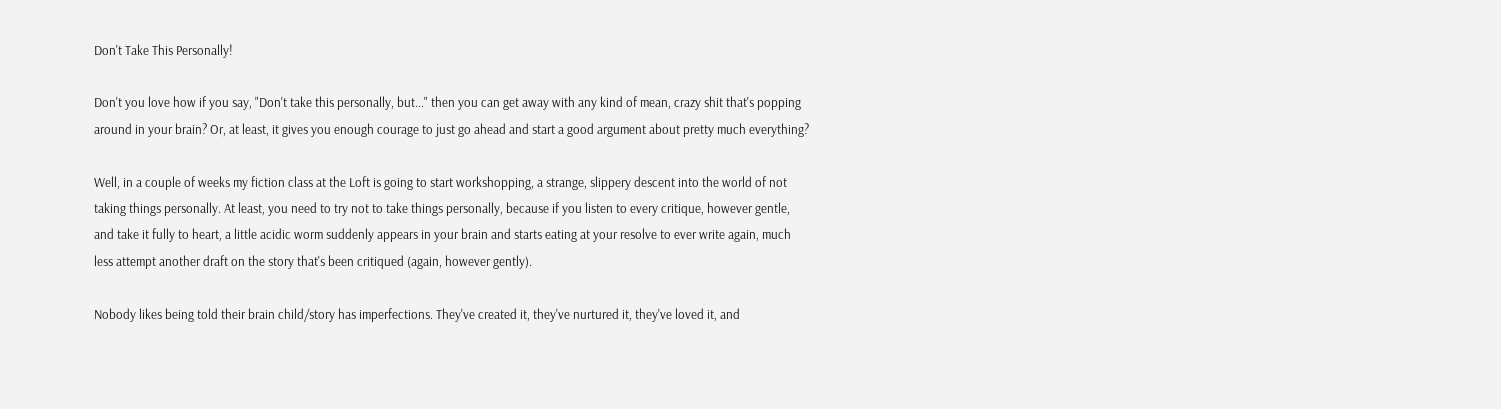Don't Take This Personally!

Don't you love how if you say, "Don't take this personally, but..." then you can get away with any kind of mean, crazy shit that's popping around in your brain? Or, at least, it gives you enough courage to just go ahead and start a good argument about pretty much everything?

Well, in a couple of weeks my fiction class at the Loft is going to start workshopping, a strange, slippery descent into the world of not taking things personally. At least, you need to try not to take things personally, because if you listen to every critique, however gentle, and take it fully to heart, a little acidic worm suddenly appears in your brain and starts eating at your resolve to ever write again, much less attempt another draft on the story that's been critiqued (again, however gently).

Nobody likes being told their brain child/story has imperfections. They've created it, they've nurtured it, they've loved it, and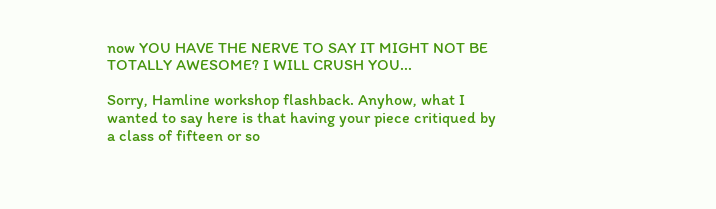now YOU HAVE THE NERVE TO SAY IT MIGHT NOT BE TOTALLY AWESOME? I WILL CRUSH YOU...

Sorry, Hamline workshop flashback. Anyhow, what I wanted to say here is that having your piece critiqued by a class of fifteen or so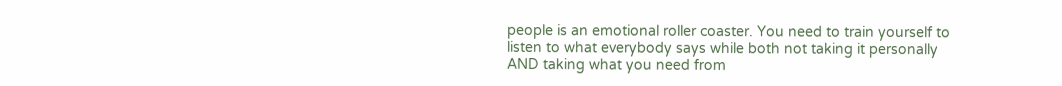people is an emotional roller coaster. You need to train yourself to listen to what everybody says while both not taking it personally AND taking what you need from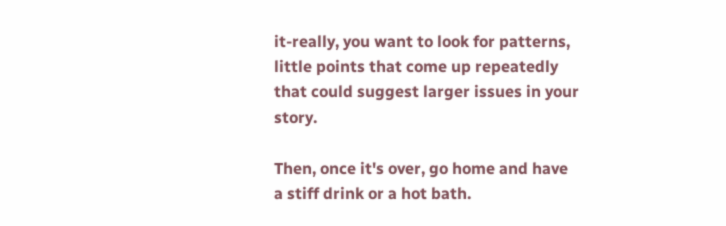it-really, you want to look for patterns, little points that come up repeatedly that could suggest larger issues in your story.

Then, once it's over, go home and have a stiff drink or a hot bath.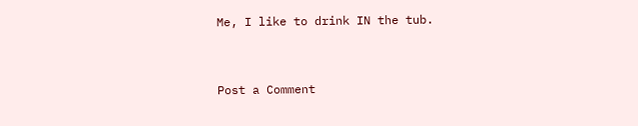Me, I like to drink IN the tub.


Post a Comment